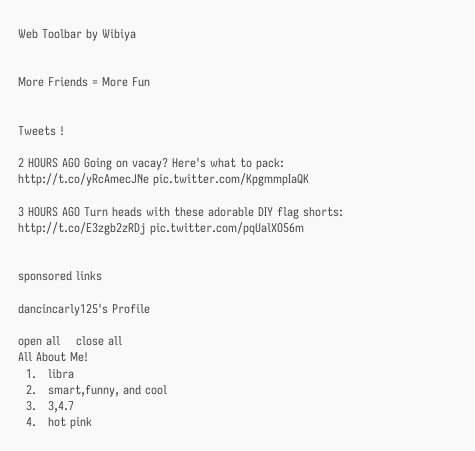Web Toolbar by Wibiya


More Friends = More Fun


Tweets !

2 HOURS AGO Going on vacay? Here's what to pack: http://t.co/yRcAmecJNe pic.twitter.com/KpgmmpIaQK

3 HOURS AGO Turn heads with these adorable DIY flag shorts: http://t.co/E3zgb2zRDj pic.twitter.com/pqUalXO56m


sponsored links

dancincarly125's Profile

open all    close all
All About Me!
  1.   libra
  2.   smart,funny, and cool
  3.   3,4.7
  4.   hot pink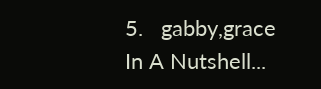5.   gabby,grace
In A Nutshell...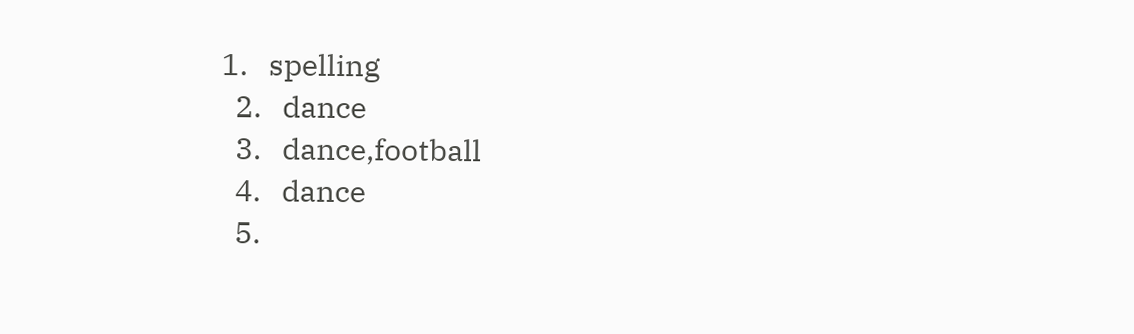1.   spelling
  2.   dance
  3.   dance,football
  4.   dance
  5.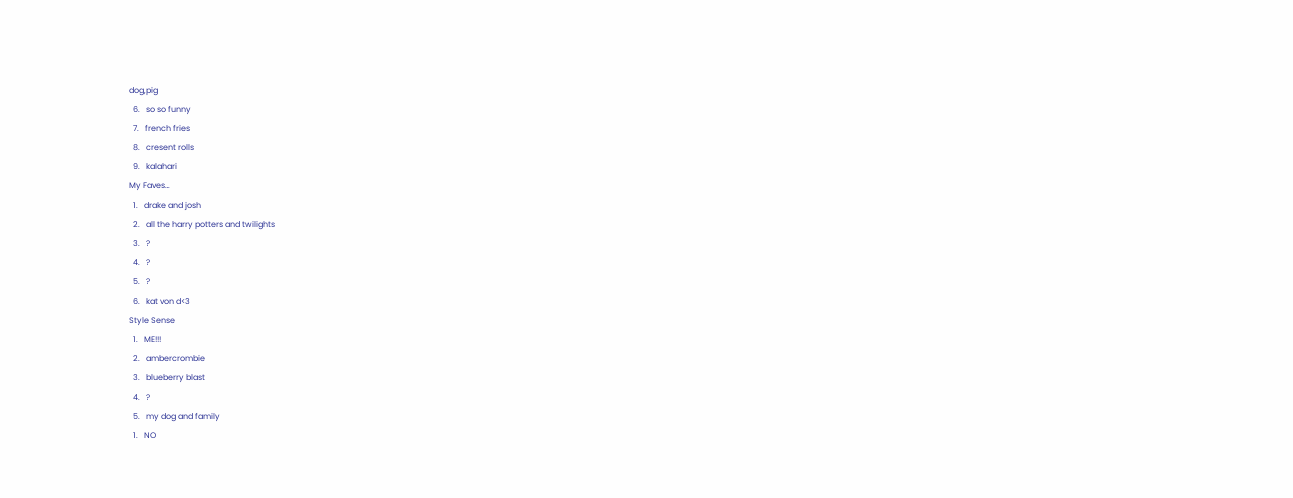dog,pig
  6.   so so funny
  7.   french fries
  8.   cresent rolls
  9.   kalahari
My Faves…
  1.   drake and josh
  2.   all the harry potters and twilights
  3.   ?
  4.   ?
  5.   ?
  6.   kat von d<3
Style Sense
  1.   ME!!!
  2.   ambercrombie
  3.   blueberry blast
  4.   ?
  5.   my dog and family
  1.   NO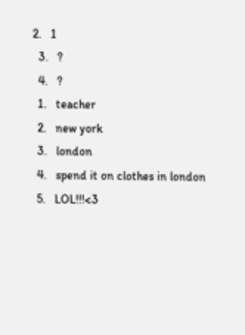2.   1
  3.   ?
  4.   ?
  1.   teacher
  2.   new york
  3.   london
  4.   spend it on clothes in london
  5.   LOL!!!<3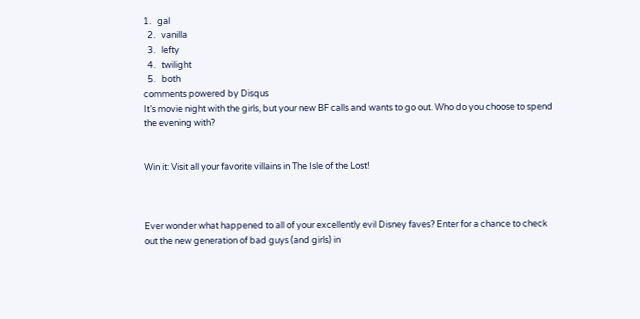1.   gal
  2.   vanilla
  3.   lefty
  4.   twilight
  5.   both
comments powered by Disqus
It’s movie night with the girls, but your new BF calls and wants to go out. Who do you choose to spend the evening with?


Win it: Visit all your favorite villains in The Isle of the Lost!



Ever wonder what happened to all of your excellently evil Disney faves? Enter for a chance to check out the new generation of bad guys (and girls) in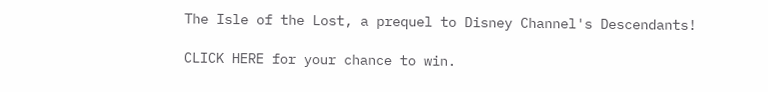The Isle of the Lost, a prequel to Disney Channel's Descendants!

CLICK HERE for your chance to win.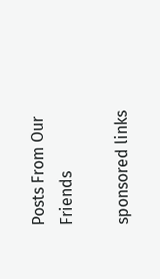Posts From Our Friends

sponsored links